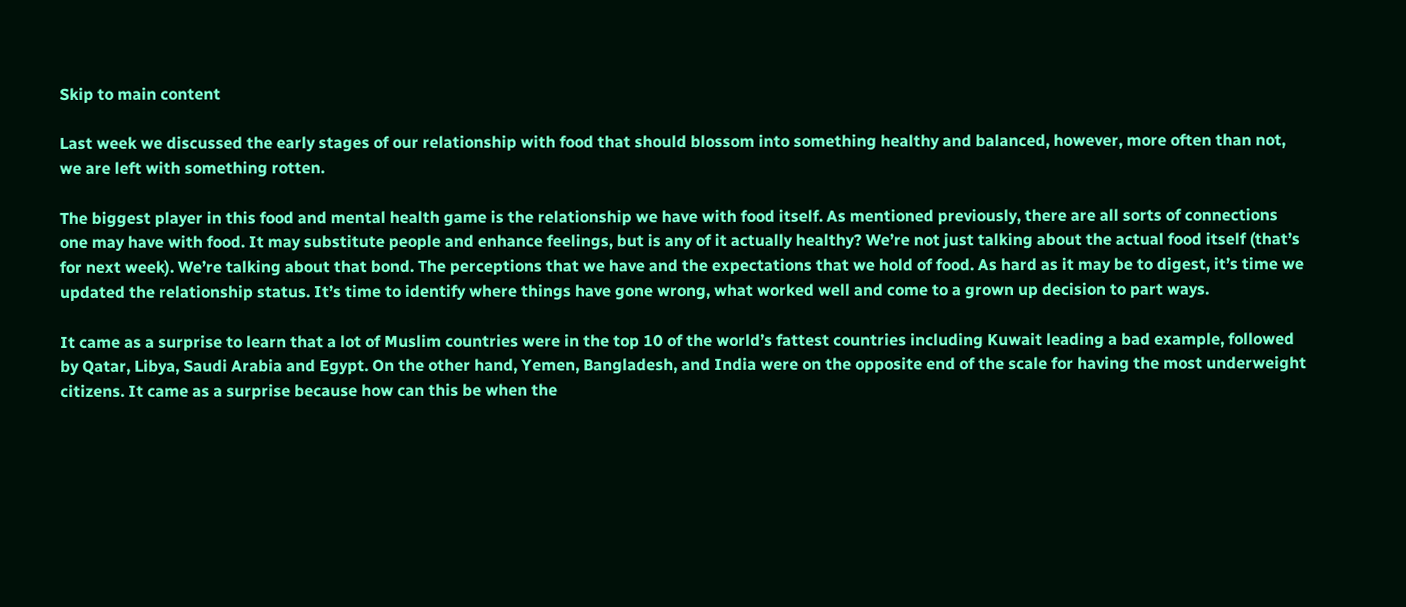Skip to main content

Last week we discussed the early stages of our relationship with food that should blossom into something healthy and balanced, however, more often than not, we are left with something rotten.

The biggest player in this food and mental health game is the relationship we have with food itself. As mentioned previously, there are all sorts of connections one may have with food. It may substitute people and enhance feelings, but is any of it actually healthy? We’re not just talking about the actual food itself (that’s for next week). We’re talking about that bond. The perceptions that we have and the expectations that we hold of food. As hard as it may be to digest, it’s time we updated the relationship status. It’s time to identify where things have gone wrong, what worked well and come to a grown up decision to part ways.

It came as a surprise to learn that a lot of Muslim countries were in the top 10 of the world’s fattest countries including Kuwait leading a bad example, followed by Qatar, Libya, Saudi Arabia and Egypt. On the other hand, Yemen, Bangladesh, and India were on the opposite end of the scale for having the most underweight citizens. It came as a surprise because how can this be when the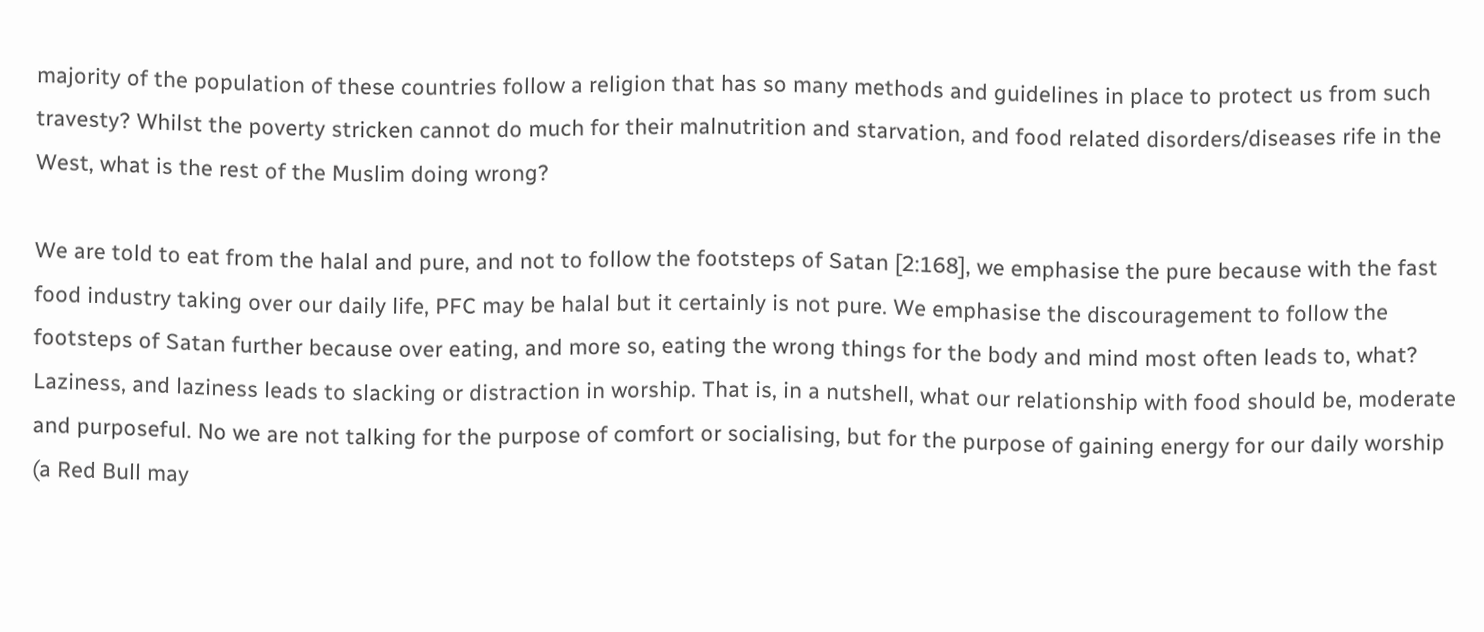majority of the population of these countries follow a religion that has so many methods and guidelines in place to protect us from such travesty? Whilst the poverty stricken cannot do much for their malnutrition and starvation, and food related disorders/diseases rife in the West, what is the rest of the Muslim doing wrong?

We are told to eat from the halal and pure, and not to follow the footsteps of Satan [2:168], we emphasise the pure because with the fast food industry taking over our daily life, PFC may be halal but it certainly is not pure. We emphasise the discouragement to follow the footsteps of Satan further because over eating, and more so, eating the wrong things for the body and mind most often leads to, what? Laziness, and laziness leads to slacking or distraction in worship. That is, in a nutshell, what our relationship with food should be, moderate and purposeful. No we are not talking for the purpose of comfort or socialising, but for the purpose of gaining energy for our daily worship (a Red Bull may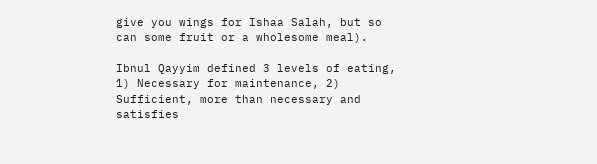give you wings for Ishaa Salah, but so can some fruit or a wholesome meal).

Ibnul Qayyim defined 3 levels of eating, 1) Necessary for maintenance, 2) Sufficient, more than necessary and satisfies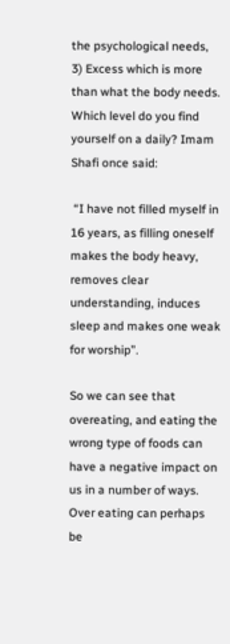the psychological needs, 3) Excess which is more than what the body needs. Which level do you find yourself on a daily? Imam Shafi once said:

 “I have not filled myself in 16 years, as filling oneself makes the body heavy, removes clear understanding, induces sleep and makes one weak for worship”.

So we can see that overeating, and eating the wrong type of foods can have a negative impact on us in a number of ways. Over eating can perhaps be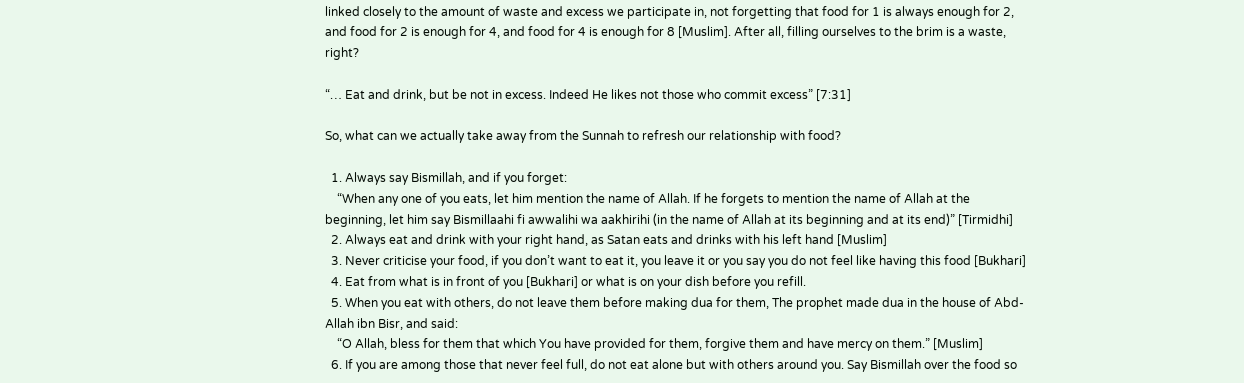linked closely to the amount of waste and excess we participate in, not forgetting that food for 1 is always enough for 2, and food for 2 is enough for 4, and food for 4 is enough for 8 [Muslim]. After all, filling ourselves to the brim is a waste, right?

“… Eat and drink, but be not in excess. Indeed He likes not those who commit excess” [7:31]

So, what can we actually take away from the Sunnah to refresh our relationship with food?

  1. Always say Bismillah, and if you forget:
    “When any one of you eats, let him mention the name of Allah. If he forgets to mention the name of Allah at the beginning, let him say Bismillaahi fi awwalihi wa aakhirihi (in the name of Allah at its beginning and at its end)” [Tirmidhi]
  2. Always eat and drink with your right hand, as Satan eats and drinks with his left hand [Muslim]
  3. Never criticise your food, if you don’t want to eat it, you leave it or you say you do not feel like having this food [Bukhari]
  4. Eat from what is in front of you [Bukhari] or what is on your dish before you refill.
  5. When you eat with others, do not leave them before making dua for them, The prophet made dua in the house of Abd-Allah ibn Bisr, and said:
    “O Allah, bless for them that which You have provided for them, forgive them and have mercy on them.” [Muslim]
  6. If you are among those that never feel full, do not eat alone but with others around you. Say Bismillah over the food so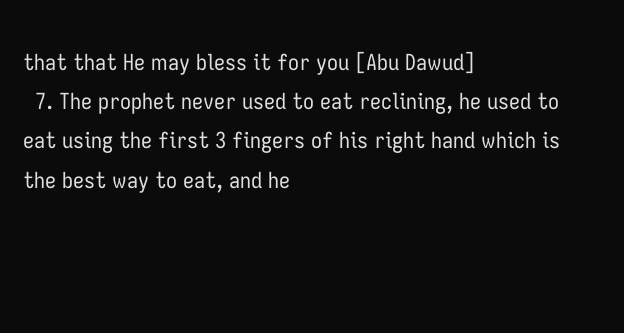that that He may bless it for you [Abu Dawud]
  7. The prophet never used to eat reclining, he used to eat using the first 3 fingers of his right hand which is the best way to eat, and he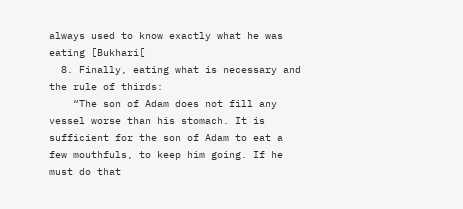always used to know exactly what he was eating [Bukhari[
  8. Finally, eating what is necessary and the rule of thirds:
    “The son of Adam does not fill any vessel worse than his stomach. It is sufficient for the son of Adam to eat a few mouthfuls, to keep him going. If he must do that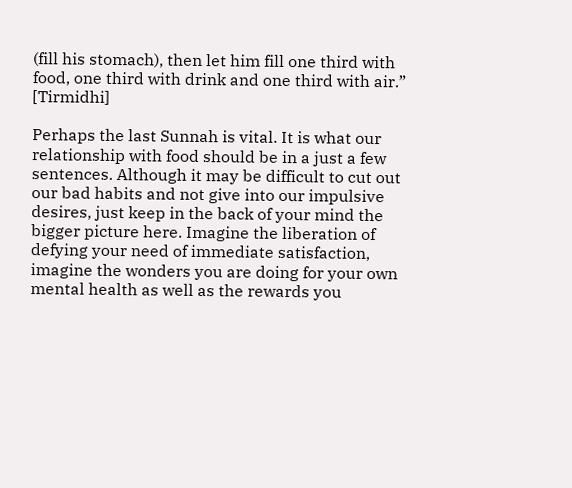(fill his stomach), then let him fill one third with food, one third with drink and one third with air.” [Tirmidhi]

Perhaps the last Sunnah is vital. It is what our relationship with food should be in a just a few sentences. Although it may be difficult to cut out our bad habits and not give into our impulsive desires, just keep in the back of your mind the bigger picture here. Imagine the liberation of defying your need of immediate satisfaction, imagine the wonders you are doing for your own mental health as well as the rewards you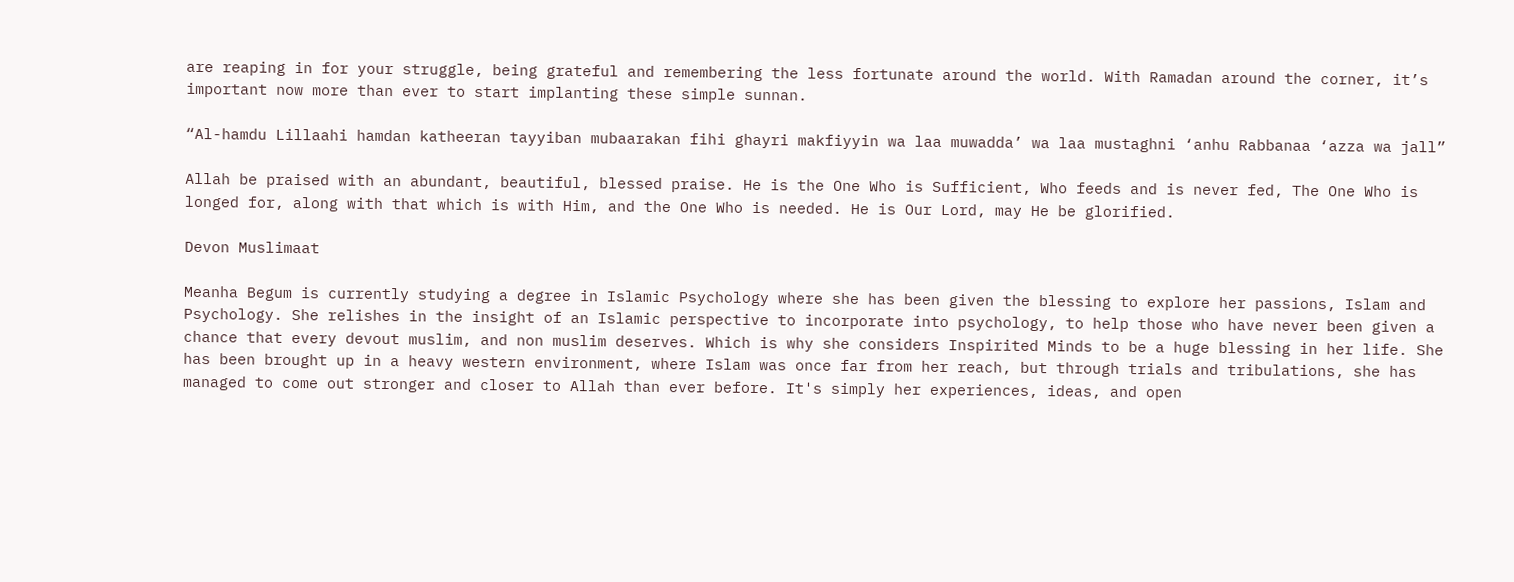are reaping in for your struggle, being grateful and remembering the less fortunate around the world. With Ramadan around the corner, it’s important now more than ever to start implanting these simple sunnan.

“Al-hamdu Lillaahi hamdan katheeran tayyiban mubaarakan fihi ghayri makfiyyin wa laa muwadda’ wa laa mustaghni ‘anhu Rabbanaa ‘azza wa jall”

Allah be praised with an abundant, beautiful, blessed praise. He is the One Who is Sufficient, Who feeds and is never fed, The One Who is longed for, along with that which is with Him, and the One Who is needed. He is Our Lord, may He be glorified.

Devon Muslimaat

Meanha Begum is currently studying a degree in Islamic Psychology where she has been given the blessing to explore her passions, Islam and Psychology. She relishes in the insight of an Islamic perspective to incorporate into psychology, to help those who have never been given a chance that every devout muslim, and non muslim deserves. Which is why she considers Inspirited Minds to be a huge blessing in her life. She has been brought up in a heavy western environment, where Islam was once far from her reach, but through trials and tribulations, she has managed to come out stronger and closer to Allah than ever before. It's simply her experiences, ideas, and open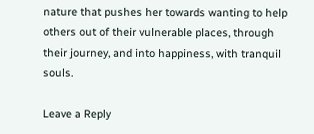nature that pushes her towards wanting to help others out of their vulnerable places, through their journey, and into happiness, with tranquil souls.

Leave a Reply